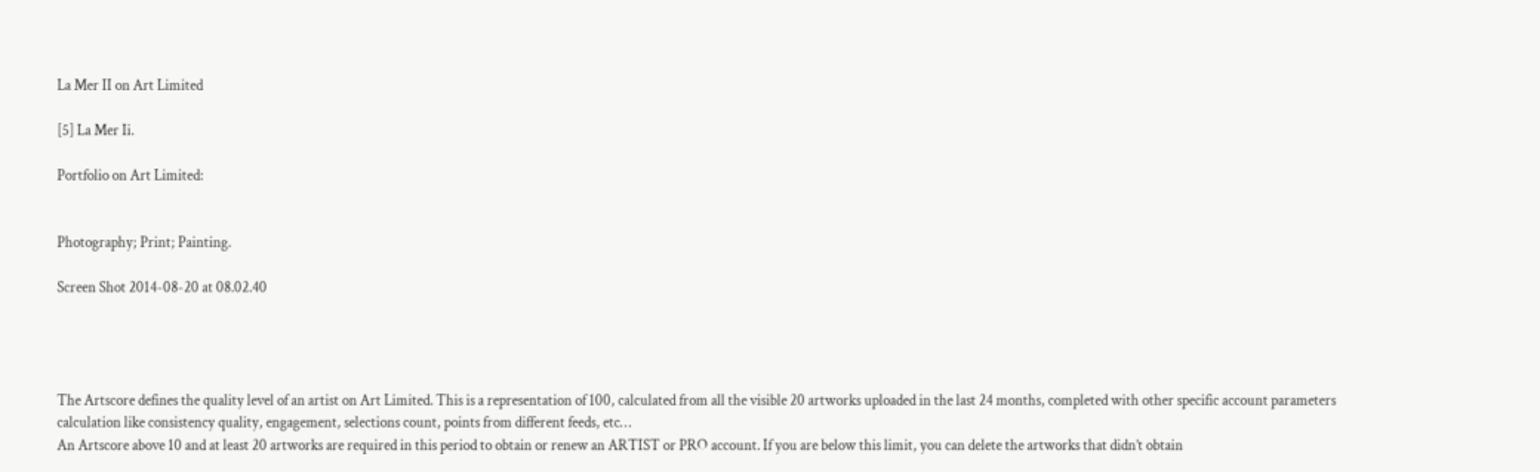La Mer II on Art Limited

[5] La Mer Ii.

Portfolio on Art Limited:


Photography; Print; Painting.

Screen Shot 2014-08-20 at 08.02.40




The Artscore defines the quality level of an artist on Art Limited. This is a representation of 100, calculated from all the visible 20 artworks uploaded in the last 24 months, completed with other specific account parameters calculation like consistency quality, engagement, selections count, points from different feeds, etc…
An Artscore above 10 and at least 20 artworks are required in this period to obtain or renew an ARTIST or PRO account. If you are below this limit, you can delete the artworks that didn’t obtain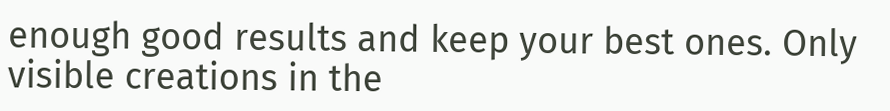enough good results and keep your best ones. Only visible creations in the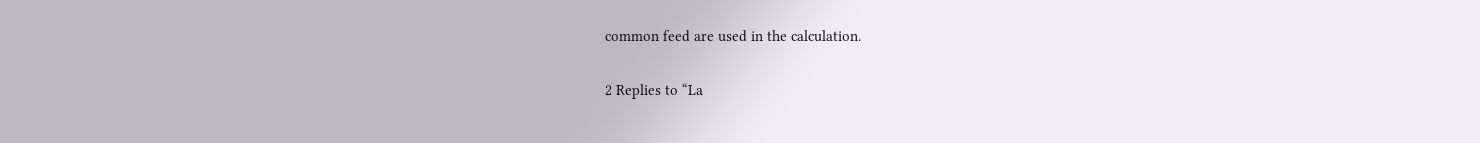common feed are used in the calculation.

2 Replies to “La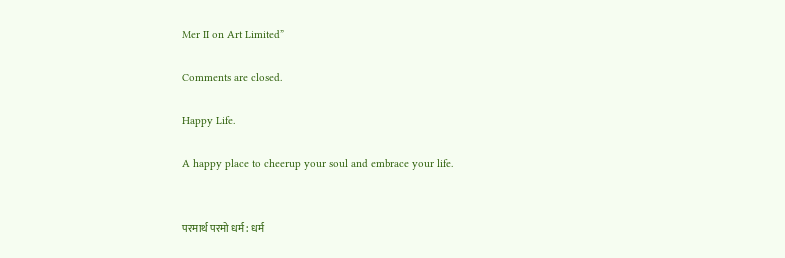Mer II on Art Limited”

Comments are closed.

Happy Life.

A happy place to cheerup your soul and embrace your life.


परमार्थ परमो धर्म: धर्म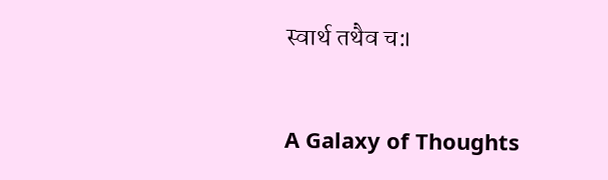स्वार्थ तथैव च:।


A Galaxy of Thoughts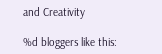and Creativity

%d bloggers like this: